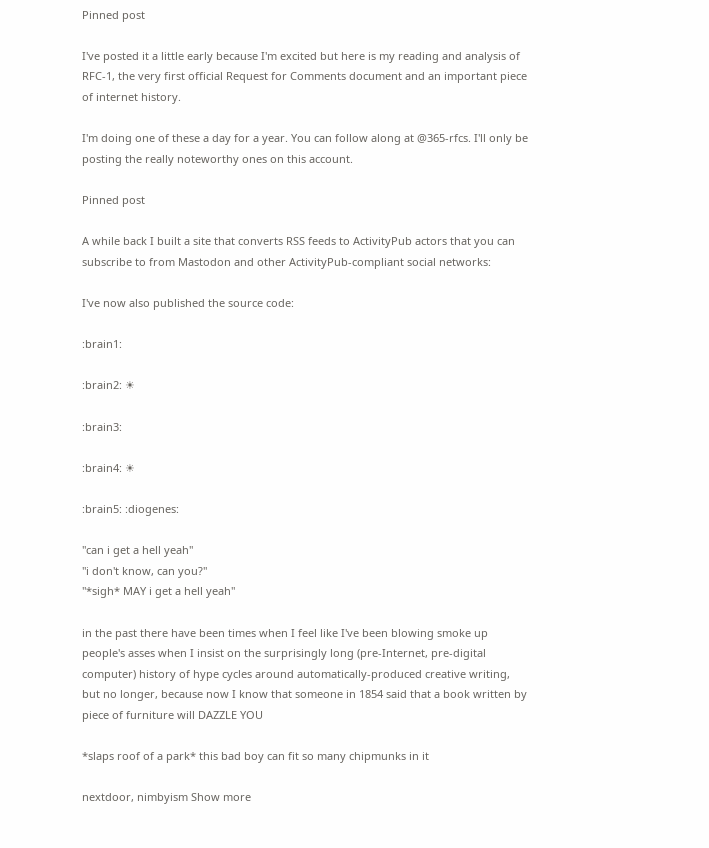Pinned post

I've posted it a little early because I'm excited but here is my reading and analysis of RFC-1, the very first official Request for Comments document and an important piece of internet history.

I'm doing one of these a day for a year. You can follow along at @365-rfcs. I'll only be posting the really noteworthy ones on this account.

Pinned post

A while back I built a site that converts RSS feeds to ActivityPub actors that you can subscribe to from Mastodon and other ActivityPub-compliant social networks:

I've now also published the source code:

:brain1:

:brain2: ☀

:brain3:

:brain4: ☀

:brain5: :diogenes:

"can i get a hell yeah"
"i don't know, can you?"
"*sigh* MAY i get a hell yeah"

in the past there have been times when I feel like I've been blowing smoke up people's asses when I insist on the surprisingly long (pre-Internet, pre-digital computer) history of hype cycles around automatically-produced creative writing, but no longer, because now I know that someone in 1854 said that a book written by piece of furniture will DAZZLE YOU

*slaps roof of a park* this bad boy can fit so many chipmunks in it

nextdoor, nimbyism Show more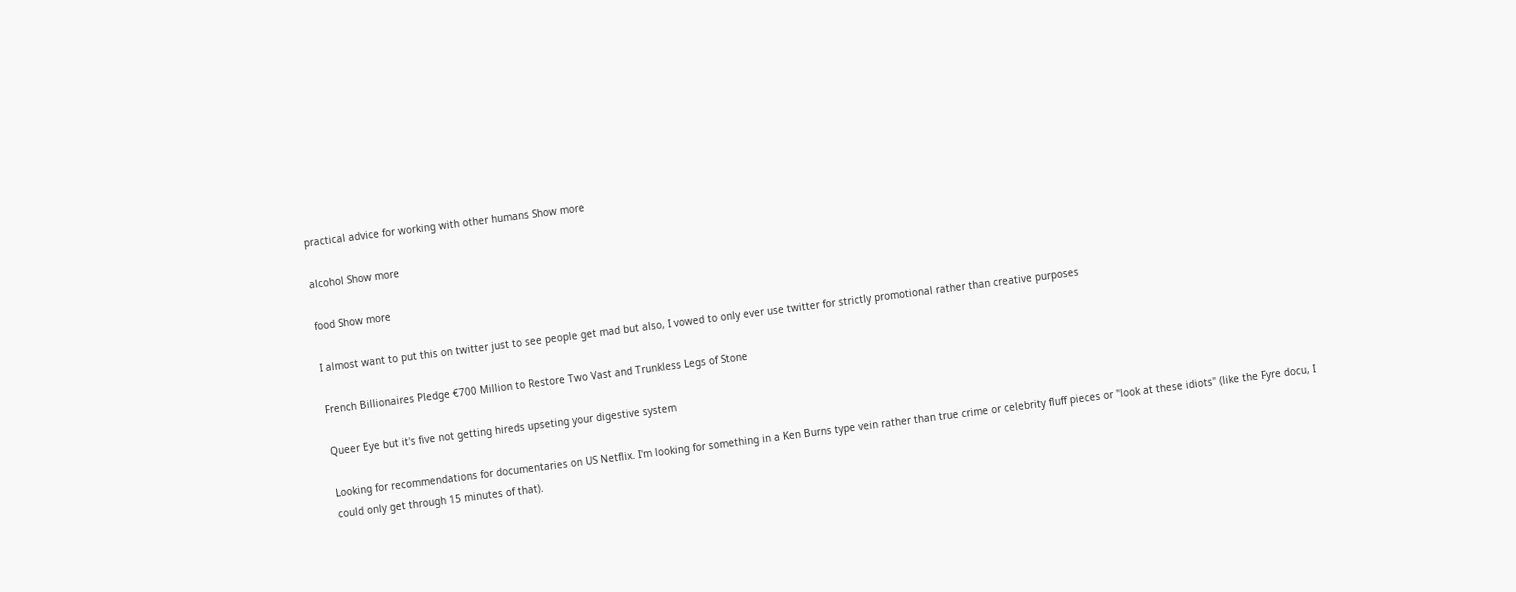practical advice for working with other humans Show more

alcohol Show more

food Show more

I almost want to put this on twitter just to see people get mad but also, I vowed to only ever use twitter for strictly promotional rather than creative purposes

French Billionaires Pledge €700 Million to Restore Two Vast and Trunkless Legs of Stone

Queer Eye but it's five not getting hireds upseting your digestive system

Looking for recommendations for documentaries on US Netflix. I'm looking for something in a Ken Burns type vein rather than true crime or celebrity fluff pieces or "look at these idiots" (like the Fyre docu, I could only get through 15 minutes of that).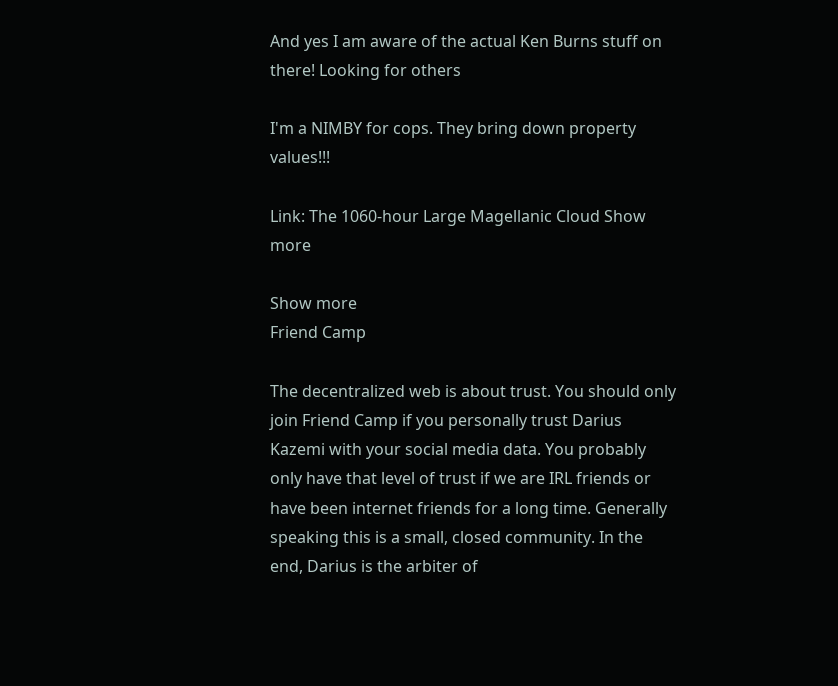And yes I am aware of the actual Ken Burns stuff on there! Looking for others

I'm a NIMBY for cops. They bring down property values!!!

Link: The 1060-hour Large Magellanic Cloud Show more

Show more
Friend Camp

The decentralized web is about trust. You should only join Friend Camp if you personally trust Darius Kazemi with your social media data. You probably only have that level of trust if we are IRL friends or have been internet friends for a long time. Generally speaking this is a small, closed community. In the end, Darius is the arbiter of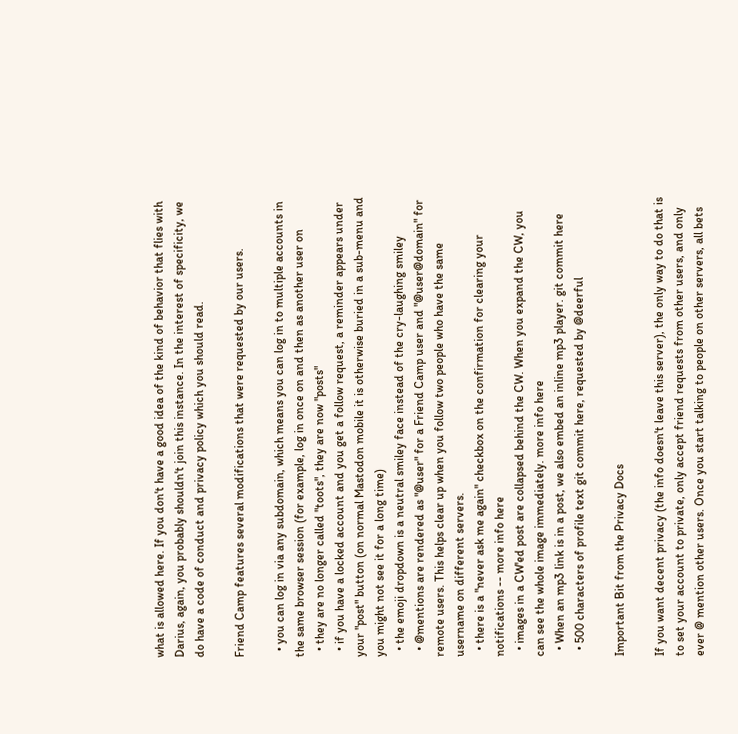what is allowed here. If you don't have a good idea of the kind of behavior that flies with Darius, again, you probably shouldn't join this instance. In the interest of specificity, we do have a code of conduct and privacy policy which you should read.

Friend Camp features several modifications that were requested by our users.

  • you can log in via any subdomain, which means you can log in to multiple accounts in the same browser session (for example, log in once on and then as another user on
  • they are no longer called "toots", they are now "posts"
  • if you have a locked account and you get a follow request, a reminder appears under your "post" button (on normal Mastodon mobile it is otherwise buried in a sub-menu and you might not see it for a long time)
  • the emoji dropdown is a neutral smiley face instead of the cry-laughing smiley
  • @mentions are rendered as "@user" for a Friend Camp user and "@user@domain" for remote users. This helps clear up when you follow two people who have the same username on different servers.
  • there is a "never ask me again" checkbox on the confirmation for clearing your notifications -- more info here
  • images in a CW'ed post are collapsed behind the CW. When you expand the CW, you can see the whole image immediately. more info here
  • When an mp3 link is in a post, we also embed an inline mp3 player. git commit here
  • 500 characters of profile text git commit here, requested by @deerful

Important Bit from the Privacy Docs

If you want decent privacy (the info doesn't leave this server), the only way to do that is to set your account to private, only accept friend requests from other users, and only ever @ mention other users. Once you start talking to people on other servers, all bets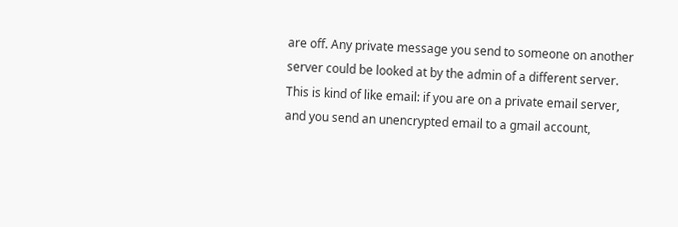are off. Any private message you send to someone on another server could be looked at by the admin of a different server. This is kind of like email: if you are on a private email server, and you send an unencrypted email to a gmail account,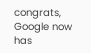congrats, Google now has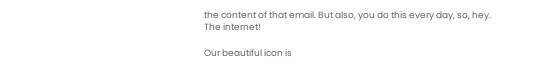the content of that email. But also, you do this every day, so, hey. The internet!

Our beautiful icon is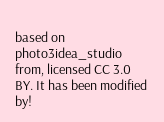based on photo3idea_studio from, licensed CC 3.0 BY. It has been modified by!